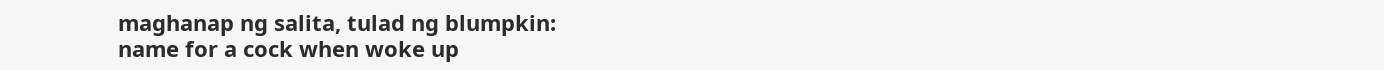maghanap ng salita, tulad ng blumpkin:
name for a cock when woke up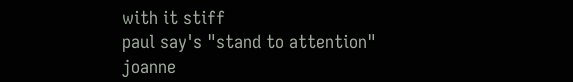with it stiff
paul say's "stand to attention"
joanne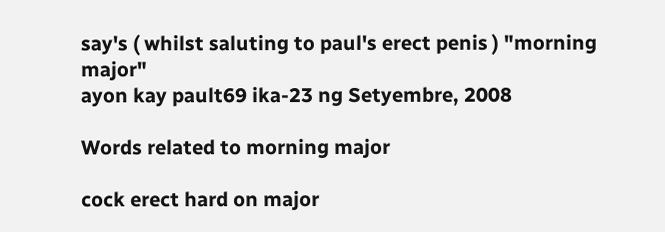say's ( whilst saluting to paul's erect penis ) "morning major"
ayon kay pault69 ika-23 ng Setyembre, 2008

Words related to morning major

cock erect hard on major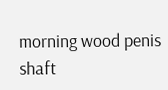morning wood penis shaft